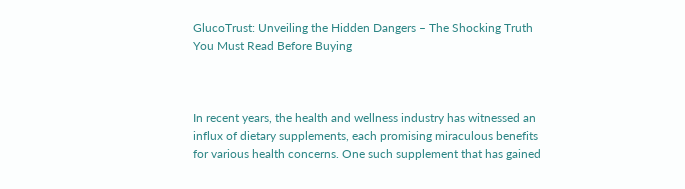GlucoTrust: Unveiling the Hidden Dangers – The Shocking Truth You Must Read Before Buying



In recent years, the health and wellness industry has witnessed an influx of dietary supplements, each promising miraculous benefits for various health concerns. One such supplement that has gained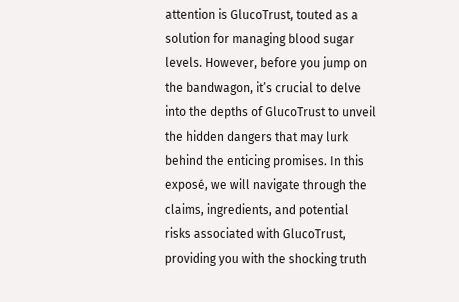attention is GlucoTrust, touted as a solution for managing blood sugar levels. However, before you jump on the bandwagon, it’s crucial to delve into the depths of GlucoTrust to unveil the hidden dangers that may lurk behind the enticing promises. In this exposé, we will navigate through the claims, ingredients, and potential risks associated with GlucoTrust, providing you with the shocking truth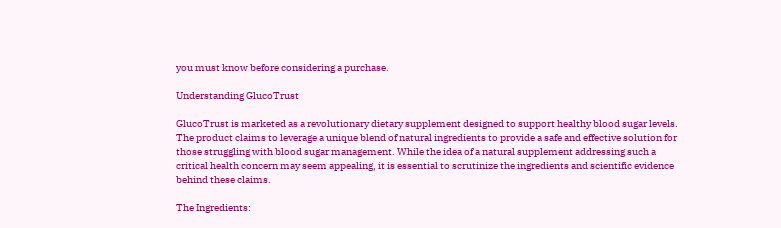you must know before considering a purchase.

Understanding GlucoTrust

GlucoTrust is marketed as a revolutionary dietary supplement designed to support healthy blood sugar levels. The product claims to leverage a unique blend of natural ingredients to provide a safe and effective solution for those struggling with blood sugar management. While the idea of a natural supplement addressing such a critical health concern may seem appealing, it is essential to scrutinize the ingredients and scientific evidence behind these claims.

The Ingredients: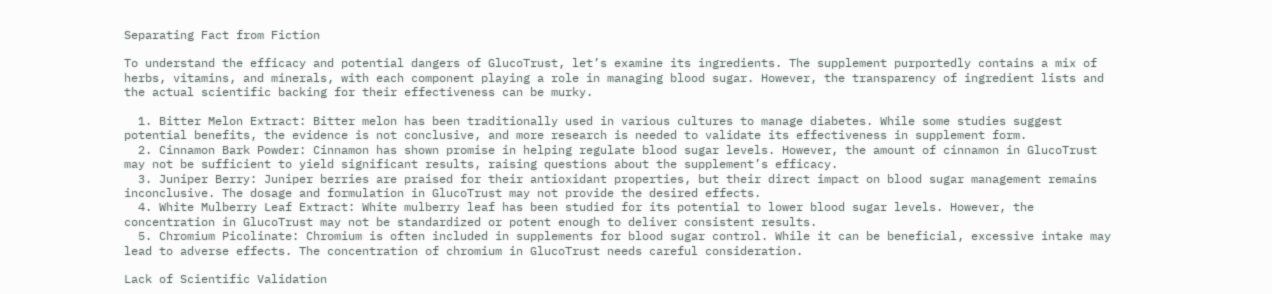Separating Fact from Fiction

To understand the efficacy and potential dangers of GlucoTrust, let’s examine its ingredients. The supplement purportedly contains a mix of herbs, vitamins, and minerals, with each component playing a role in managing blood sugar. However, the transparency of ingredient lists and the actual scientific backing for their effectiveness can be murky.

  1. Bitter Melon Extract: Bitter melon has been traditionally used in various cultures to manage diabetes. While some studies suggest potential benefits, the evidence is not conclusive, and more research is needed to validate its effectiveness in supplement form.
  2. Cinnamon Bark Powder: Cinnamon has shown promise in helping regulate blood sugar levels. However, the amount of cinnamon in GlucoTrust may not be sufficient to yield significant results, raising questions about the supplement’s efficacy.
  3. Juniper Berry: Juniper berries are praised for their antioxidant properties, but their direct impact on blood sugar management remains inconclusive. The dosage and formulation in GlucoTrust may not provide the desired effects.
  4. White Mulberry Leaf Extract: White mulberry leaf has been studied for its potential to lower blood sugar levels. However, the concentration in GlucoTrust may not be standardized or potent enough to deliver consistent results.
  5. Chromium Picolinate: Chromium is often included in supplements for blood sugar control. While it can be beneficial, excessive intake may lead to adverse effects. The concentration of chromium in GlucoTrust needs careful consideration.

Lack of Scientific Validation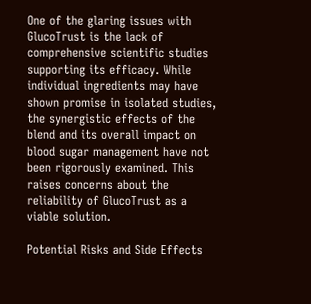One of the glaring issues with GlucoTrust is the lack of comprehensive scientific studies supporting its efficacy. While individual ingredients may have shown promise in isolated studies, the synergistic effects of the blend and its overall impact on blood sugar management have not been rigorously examined. This raises concerns about the reliability of GlucoTrust as a viable solution.

Potential Risks and Side Effects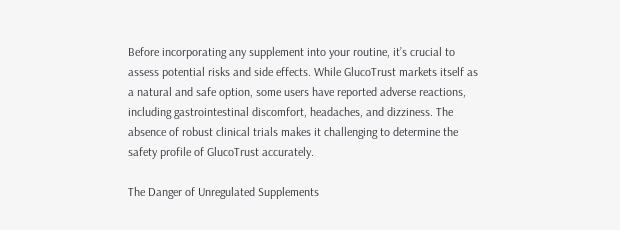Before incorporating any supplement into your routine, it’s crucial to assess potential risks and side effects. While GlucoTrust markets itself as a natural and safe option, some users have reported adverse reactions, including gastrointestinal discomfort, headaches, and dizziness. The absence of robust clinical trials makes it challenging to determine the safety profile of GlucoTrust accurately.

The Danger of Unregulated Supplements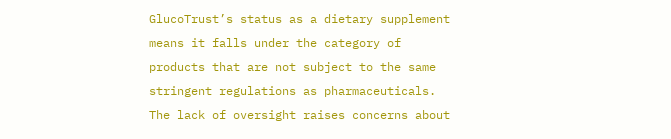GlucoTrust’s status as a dietary supplement means it falls under the category of products that are not subject to the same stringent regulations as pharmaceuticals. The lack of oversight raises concerns about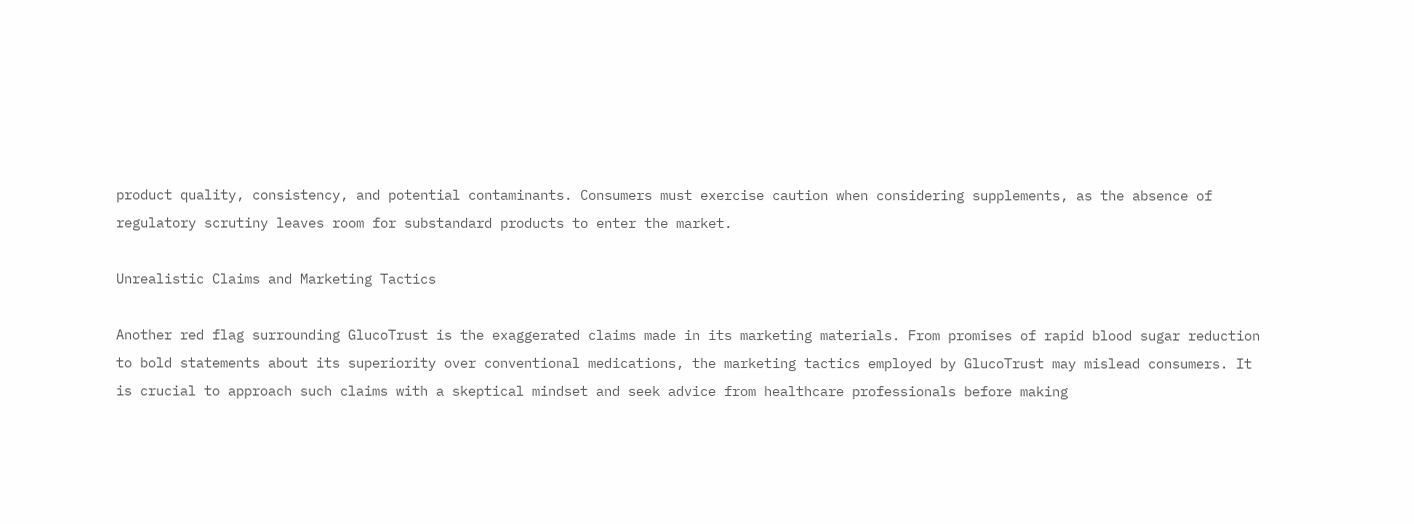product quality, consistency, and potential contaminants. Consumers must exercise caution when considering supplements, as the absence of regulatory scrutiny leaves room for substandard products to enter the market.

Unrealistic Claims and Marketing Tactics

Another red flag surrounding GlucoTrust is the exaggerated claims made in its marketing materials. From promises of rapid blood sugar reduction to bold statements about its superiority over conventional medications, the marketing tactics employed by GlucoTrust may mislead consumers. It is crucial to approach such claims with a skeptical mindset and seek advice from healthcare professionals before making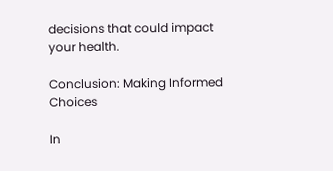decisions that could impact your health.

Conclusion: Making Informed Choices

In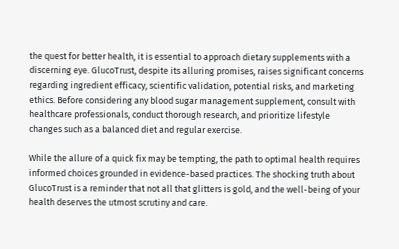the quest for better health, it is essential to approach dietary supplements with a discerning eye. GlucoTrust, despite its alluring promises, raises significant concerns regarding ingredient efficacy, scientific validation, potential risks, and marketing ethics. Before considering any blood sugar management supplement, consult with healthcare professionals, conduct thorough research, and prioritize lifestyle changes such as a balanced diet and regular exercise.

While the allure of a quick fix may be tempting, the path to optimal health requires informed choices grounded in evidence-based practices. The shocking truth about GlucoTrust is a reminder that not all that glitters is gold, and the well-being of your health deserves the utmost scrutiny and care.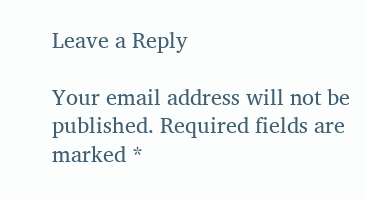Leave a Reply

Your email address will not be published. Required fields are marked *